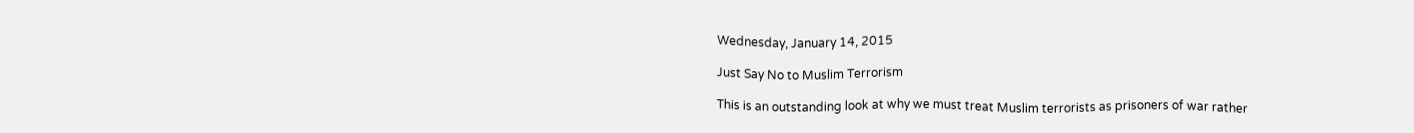Wednesday, January 14, 2015

Just Say No to Muslim Terrorism

This is an outstanding look at why we must treat Muslim terrorists as prisoners of war rather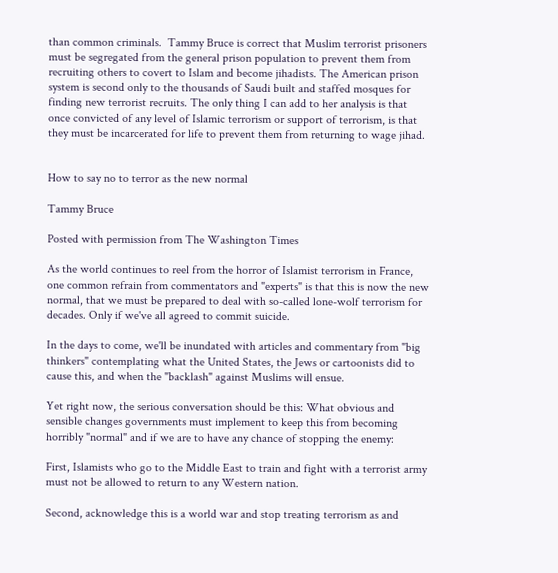than common criminals.  Tammy Bruce is correct that Muslim terrorist prisoners must be segregated from the general prison population to prevent them from recruiting others to covert to Islam and become jihadists. The American prison system is second only to the thousands of Saudi built and staffed mosques for finding new terrorist recruits. The only thing I can add to her analysis is that once convicted of any level of Islamic terrorism or support of terrorism, is that they must be incarcerated for life to prevent them from returning to wage jihad.


How to say no to terror as the new normal

Tammy Bruce

Posted with permission from The Washington Times

As the world continues to reel from the horror of Islamist terrorism in France, one common refrain from commentators and "experts" is that this is now the new normal, that we must be prepared to deal with so-called lone-wolf terrorism for decades. Only if we've all agreed to commit suicide.

In the days to come, we'll be inundated with articles and commentary from "big thinkers" contemplating what the United States, the Jews or cartoonists did to cause this, and when the "backlash" against Muslims will ensue.

Yet right now, the serious conversation should be this: What obvious and sensible changes governments must implement to keep this from becoming horribly "normal" and if we are to have any chance of stopping the enemy:

First, Islamists who go to the Middle East to train and fight with a terrorist army must not be allowed to return to any Western nation.

Second, acknowledge this is a world war and stop treating terrorism as and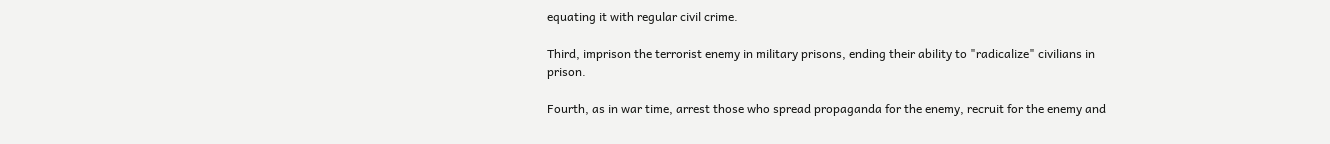equating it with regular civil crime.

Third, imprison the terrorist enemy in military prisons, ending their ability to "radicalize" civilians in prison.

Fourth, as in war time, arrest those who spread propaganda for the enemy, recruit for the enemy and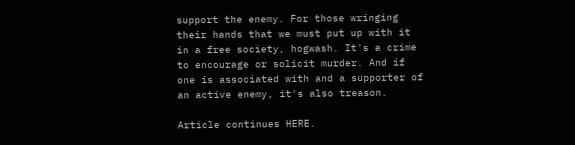support the enemy. For those wringing their hands that we must put up with it in a free society, hogwash. It's a crime to encourage or solicit murder. And if one is associated with and a supporter of an active enemy, it's also treason.

Article continues HERE.